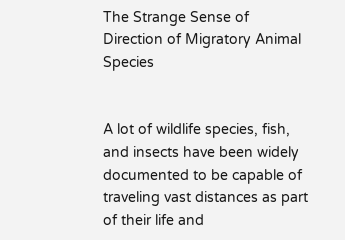The Strange Sense of Direction of Migratory Animal Species


A lot of wildlife species, fish, and insects have been widely documented to be capable of traveling vast distances as part of their life and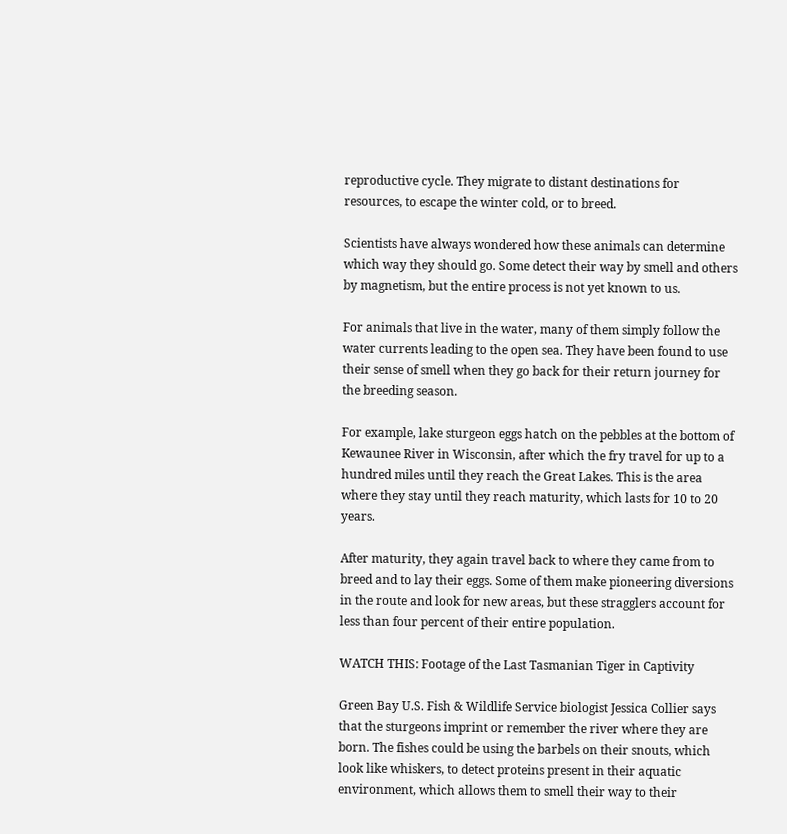reproductive cycle. They migrate to distant destinations for resources, to escape the winter cold, or to breed.

Scientists have always wondered how these animals can determine which way they should go. Some detect their way by smell and others by magnetism, but the entire process is not yet known to us.

For animals that live in the water, many of them simply follow the water currents leading to the open sea. They have been found to use their sense of smell when they go back for their return journey for the breeding season.

For example, lake sturgeon eggs hatch on the pebbles at the bottom of Kewaunee River in Wisconsin, after which the fry travel for up to a hundred miles until they reach the Great Lakes. This is the area where they stay until they reach maturity, which lasts for 10 to 20 years.

After maturity, they again travel back to where they came from to breed and to lay their eggs. Some of them make pioneering diversions in the route and look for new areas, but these stragglers account for less than four percent of their entire population.

WATCH THIS: Footage of the Last Tasmanian Tiger in Captivity

Green Bay U.S. Fish & Wildlife Service biologist Jessica Collier says that the sturgeons imprint or remember the river where they are born. The fishes could be using the barbels on their snouts, which look like whiskers, to detect proteins present in their aquatic environment, which allows them to smell their way to their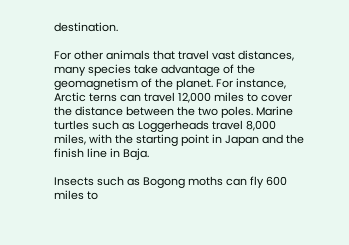destination.

For other animals that travel vast distances, many species take advantage of the geomagnetism of the planet. For instance, Arctic terns can travel 12,000 miles to cover the distance between the two poles. Marine turtles such as Loggerheads travel 8,000 miles, with the starting point in Japan and the finish line in Baja.

Insects such as Bogong moths can fly 600 miles to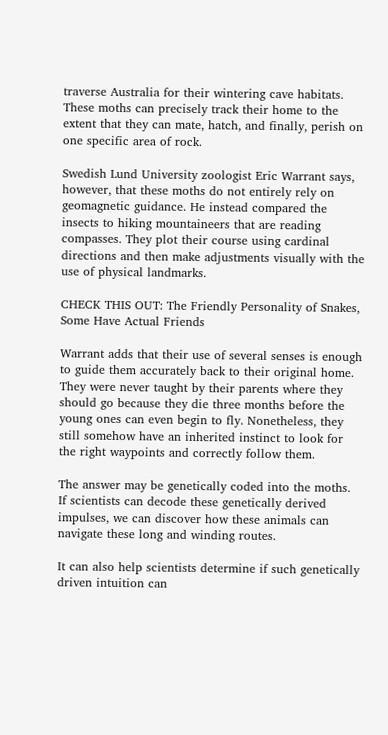traverse Australia for their wintering cave habitats. These moths can precisely track their home to the extent that they can mate, hatch, and finally, perish on one specific area of rock.

Swedish Lund University zoologist Eric Warrant says, however, that these moths do not entirely rely on geomagnetic guidance. He instead compared the insects to hiking mountaineers that are reading compasses. They plot their course using cardinal directions and then make adjustments visually with the use of physical landmarks.

CHECK THIS OUT: The Friendly Personality of Snakes, Some Have Actual Friends

Warrant adds that their use of several senses is enough to guide them accurately back to their original home. They were never taught by their parents where they should go because they die three months before the young ones can even begin to fly. Nonetheless, they still somehow have an inherited instinct to look for the right waypoints and correctly follow them.

The answer may be genetically coded into the moths. If scientists can decode these genetically derived impulses, we can discover how these animals can navigate these long and winding routes.

It can also help scientists determine if such genetically driven intuition can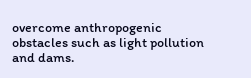overcome anthropogenic obstacles such as light pollution and dams.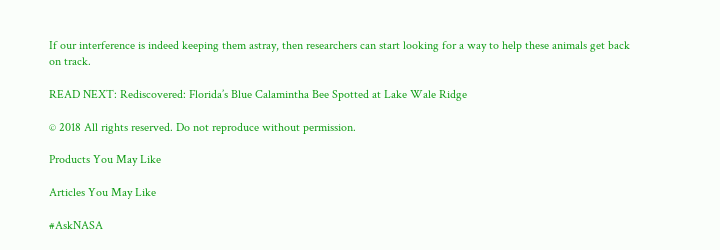If our interference is indeed keeping them astray, then researchers can start looking for a way to help these animals get back on track.

READ NEXT: Rediscovered: Florida’s Blue Calamintha Bee Spotted at Lake Wale Ridge

© 2018 All rights reserved. Do not reproduce without permission.

Products You May Like

Articles You May Like

#AskNASA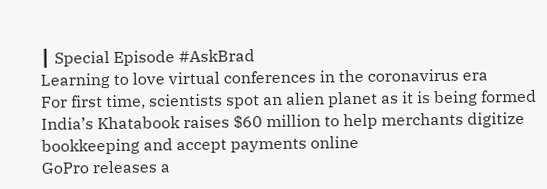┃ Special Episode #AskBrad
Learning to love virtual conferences in the coronavirus era
For first time, scientists spot an alien planet as it is being formed
India’s Khatabook raises $60 million to help merchants digitize bookkeeping and accept payments online
GoPro releases a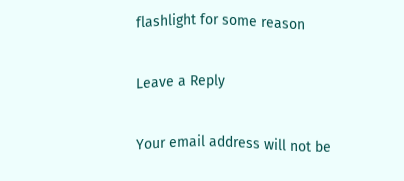flashlight for some reason

Leave a Reply

Your email address will not be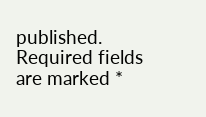published. Required fields are marked *